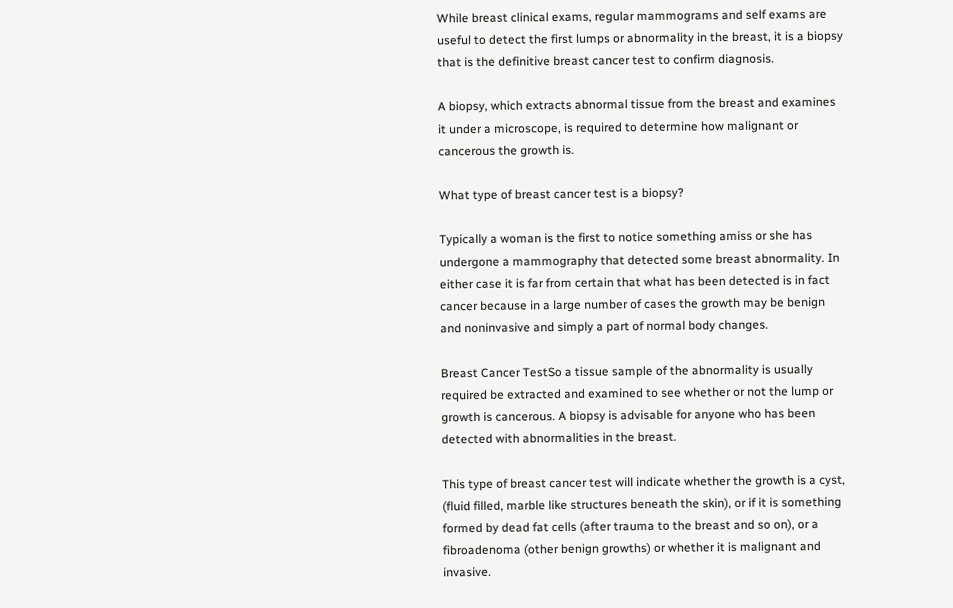While breast clinical exams, regular mammograms and self exams are useful to detect the first lumps or abnormality in the breast, it is a biopsy that is the definitive breast cancer test to confirm diagnosis.

A biopsy, which extracts abnormal tissue from the breast and examines it under a microscope, is required to determine how malignant or cancerous the growth is.

What type of breast cancer test is a biopsy?

Typically a woman is the first to notice something amiss or she has undergone a mammography that detected some breast abnormality. In either case it is far from certain that what has been detected is in fact cancer because in a large number of cases the growth may be benign and noninvasive and simply a part of normal body changes.

Breast Cancer TestSo a tissue sample of the abnormality is usually required be extracted and examined to see whether or not the lump or growth is cancerous. A biopsy is advisable for anyone who has been detected with abnormalities in the breast.

This type of breast cancer test will indicate whether the growth is a cyst, (fluid filled, marble like structures beneath the skin), or if it is something formed by dead fat cells (after trauma to the breast and so on), or a fibroadenoma (other benign growths) or whether it is malignant and invasive.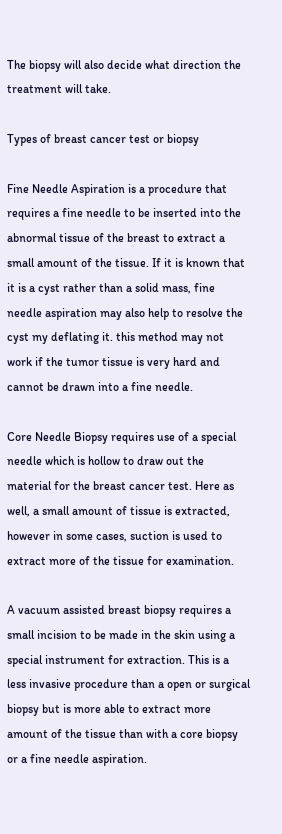The biopsy will also decide what direction the treatment will take.

Types of breast cancer test or biopsy

Fine Needle Aspiration is a procedure that requires a fine needle to be inserted into the abnormal tissue of the breast to extract a small amount of the tissue. If it is known that it is a cyst rather than a solid mass, fine needle aspiration may also help to resolve the cyst my deflating it. this method may not work if the tumor tissue is very hard and cannot be drawn into a fine needle.

Core Needle Biopsy requires use of a special needle which is hollow to draw out the material for the breast cancer test. Here as well, a small amount of tissue is extracted, however in some cases, suction is used to extract more of the tissue for examination.

A vacuum assisted breast biopsy requires a small incision to be made in the skin using a special instrument for extraction. This is a less invasive procedure than a open or surgical biopsy but is more able to extract more amount of the tissue than with a core biopsy or a fine needle aspiration.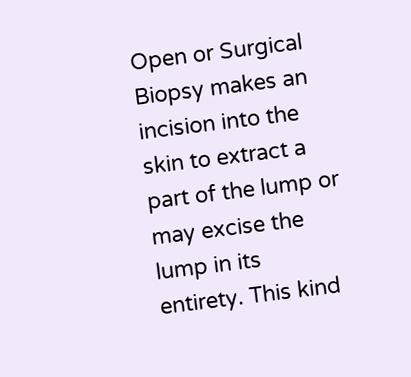Open or Surgical Biopsy makes an incision into the skin to extract a part of the lump or may excise the lump in its entirety. This kind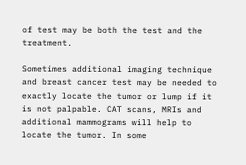of test may be both the test and the treatment.

Sometimes additional imaging technique and breast cancer test may be needed to exactly locate the tumor or lump if it is not palpable. CAT scans, MRIs and additional mammograms will help to locate the tumor. In some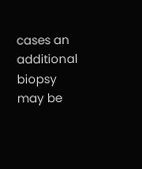cases an additional biopsy may be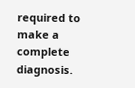required to make a complete diagnosis.